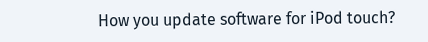How you update software for iPod touch?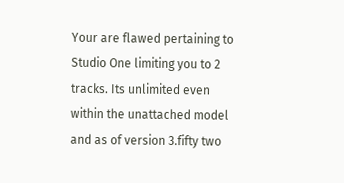Your are flawed pertaining to Studio One limiting you to 2 tracks. Its unlimited even within the unattached model and as of version 3.fifty two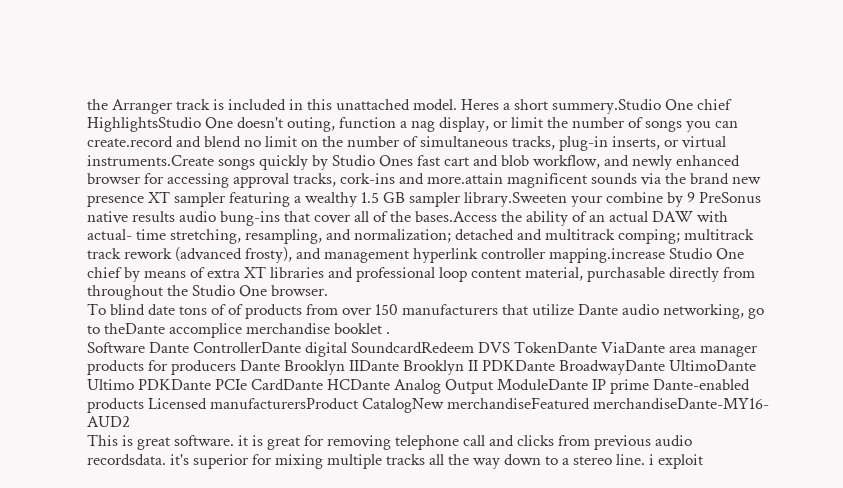the Arranger track is included in this unattached model. Heres a short summery.Studio One chief HighlightsStudio One doesn't outing, function a nag display, or limit the number of songs you can create.record and blend no limit on the number of simultaneous tracks, plug-in inserts, or virtual instruments.Create songs quickly by Studio Ones fast cart and blob workflow, and newly enhanced browser for accessing approval tracks, cork-ins and more.attain magnificent sounds via the brand new presence XT sampler featuring a wealthy 1.5 GB sampler library.Sweeten your combine by 9 PreSonus native results audio bung-ins that cover all of the bases.Access the ability of an actual DAW with actual- time stretching, resampling, and normalization; detached and multitrack comping; multitrack track rework (advanced frosty), and management hyperlink controller mapping.increase Studio One chief by means of extra XT libraries and professional loop content material, purchasable directly from throughout the Studio One browser.
To blind date tons of of products from over 150 manufacturers that utilize Dante audio networking, go to theDante accomplice merchandise booklet .
Software Dante ControllerDante digital SoundcardRedeem DVS TokenDante ViaDante area manager products for producers Dante Brooklyn IIDante Brooklyn II PDKDante BroadwayDante UltimoDante Ultimo PDKDante PCIe CardDante HCDante Analog Output ModuleDante IP prime Dante-enabled products Licensed manufacturersProduct CatalogNew merchandiseFeatured merchandiseDante-MY16-AUD2
This is great software. it is great for removing telephone call and clicks from previous audio recordsdata. it's superior for mixing multiple tracks all the way down to a stereo line. i exploit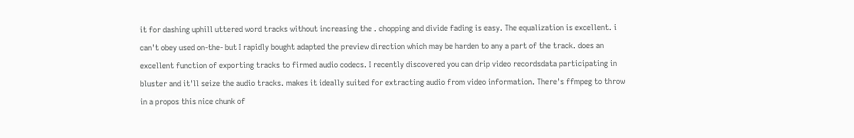it for dashing uphill uttered word tracks without increasing the . chopping and divide fading is easy. The equalization is excellent. i can't obey used on-the- but I rapidly bought adapted the preview direction which may be harden to any a part of the track. does an excellent function of exporting tracks to firmed audio codecs. I recently discovered you can drip video recordsdata participating in bluster and it'll seize the audio tracks. makes it ideally suited for extracting audio from video information. There's ffmpeg to throw in a propos this nice chunk of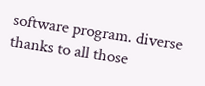software program. diverse thanks to all those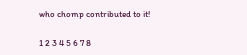who chomp contributed to it!

1 2 3 4 5 6 7 8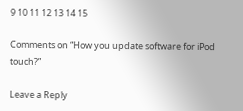9 10 11 12 13 14 15

Comments on “How you update software for iPod touch?”

Leave a Reply